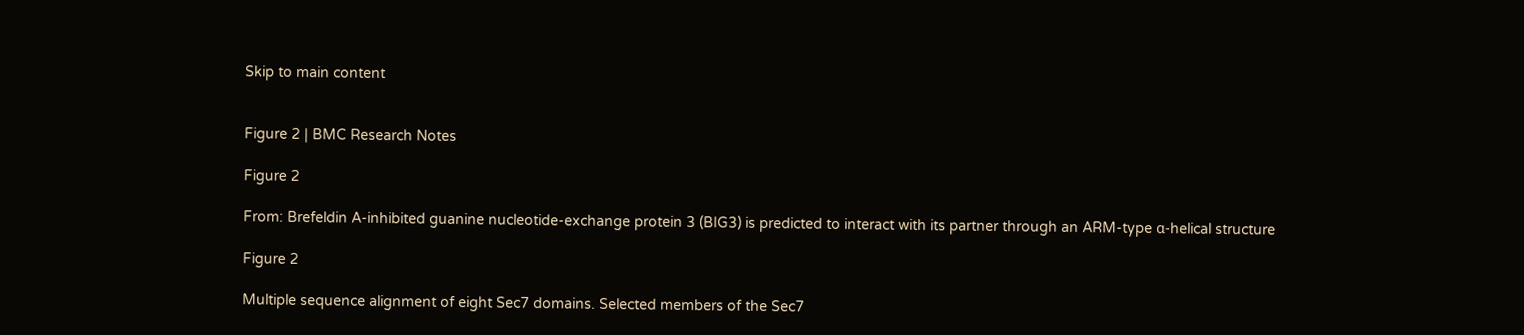Skip to main content


Figure 2 | BMC Research Notes

Figure 2

From: Brefeldin A-inhibited guanine nucleotide-exchange protein 3 (BIG3) is predicted to interact with its partner through an ARM-type α-helical structure

Figure 2

Multiple sequence alignment of eight Sec7 domains. Selected members of the Sec7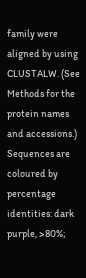family were aligned by using CLUSTALW. (See Methods for the protein names and accessions.) Sequences are coloured by percentage identities: dark purple, >80%;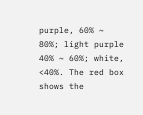purple, 60% ~ 80%; light purple 40% ~ 60%; white, <40%. The red box shows the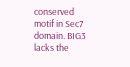conserved motif in Sec7 domain. BIG3 lacks the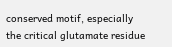conserved motif, especially the critical glutamate residue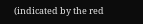(indicated by the red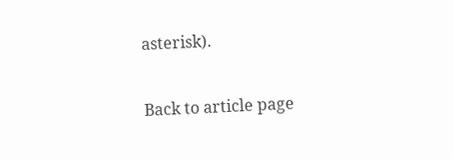asterisk).

Back to article page